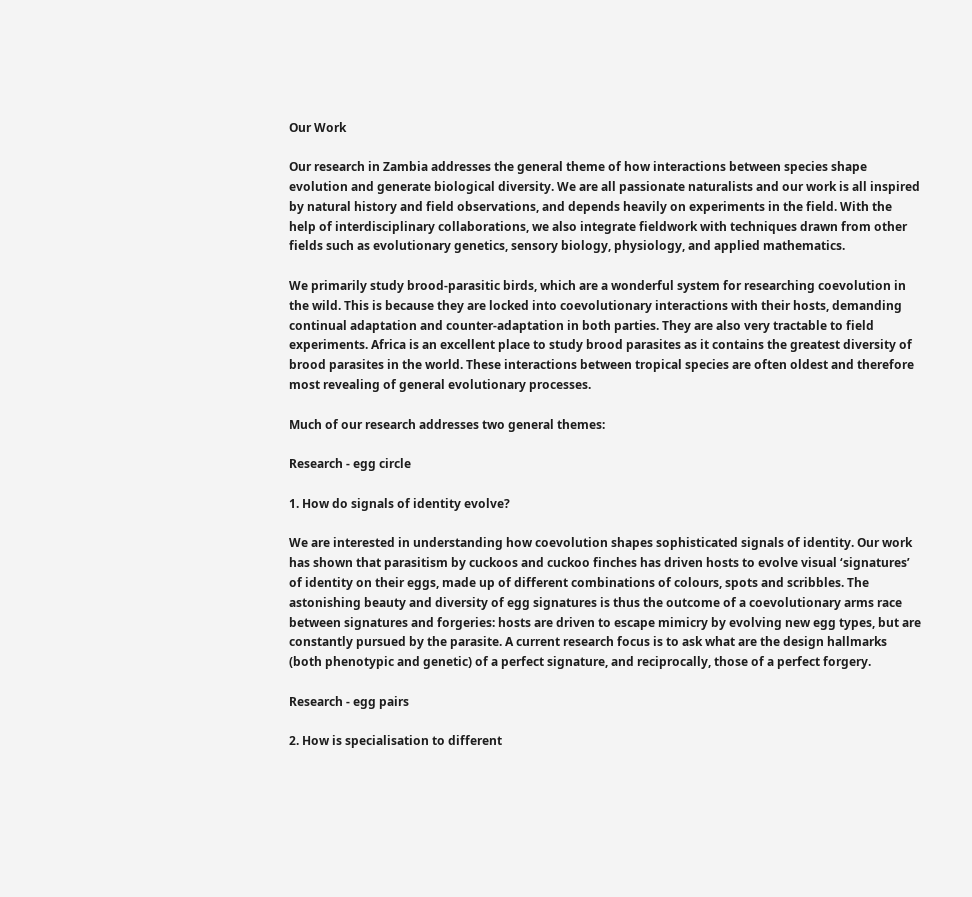Our Work

Our research in Zambia addresses the general theme of how interactions between species shape evolution and generate biological diversity. We are all passionate naturalists and our work is all inspired by natural history and field observations, and depends heavily on experiments in the field. With the help of interdisciplinary collaborations, we also integrate fieldwork with techniques drawn from other fields such as evolutionary genetics, sensory biology, physiology, and applied mathematics.

We primarily study brood-parasitic birds, which are a wonderful system for researching coevolution in the wild. This is because they are locked into coevolutionary interactions with their hosts, demanding continual adaptation and counter-adaptation in both parties. They are also very tractable to field experiments. Africa is an excellent place to study brood parasites as it contains the greatest diversity of brood parasites in the world. These interactions between tropical species are often oldest and therefore most revealing of general evolutionary processes.

Much of our research addresses two general themes:

Research - egg circle

1. How do signals of identity evolve?

We are interested in understanding how coevolution shapes sophisticated signals of identity. Our work has shown that parasitism by cuckoos and cuckoo finches has driven hosts to evolve visual ‘signatures’ of identity on their eggs, made up of different combinations of colours, spots and scribbles. The astonishing beauty and diversity of egg signatures is thus the outcome of a coevolutionary arms race between signatures and forgeries: hosts are driven to escape mimicry by evolving new egg types, but are constantly pursued by the parasite. A current research focus is to ask what are the design hallmarks (both phenotypic and genetic) of a perfect signature, and reciprocally, those of a perfect forgery.

Research - egg pairs

2. How is specialisation to different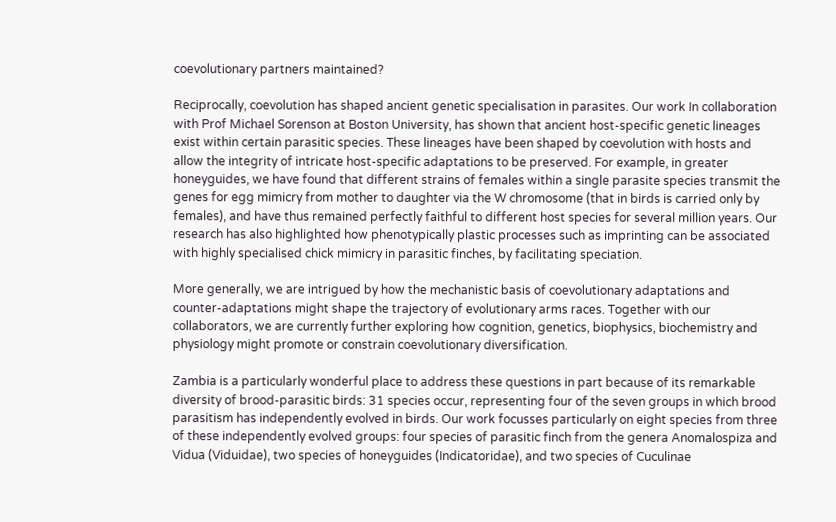coevolutionary partners maintained?

Reciprocally, coevolution has shaped ancient genetic specialisation in parasites. Our work In collaboration with Prof Michael Sorenson at Boston University, has shown that ancient host-specific genetic lineages exist within certain parasitic species. These lineages have been shaped by coevolution with hosts and allow the integrity of intricate host-specific adaptations to be preserved. For example, in greater honeyguides, we have found that different strains of females within a single parasite species transmit the genes for egg mimicry from mother to daughter via the W chromosome (that in birds is carried only by females), and have thus remained perfectly faithful to different host species for several million years. Our research has also highlighted how phenotypically plastic processes such as imprinting can be associated with highly specialised chick mimicry in parasitic finches, by facilitating speciation.

More generally, we are intrigued by how the mechanistic basis of coevolutionary adaptations and counter-adaptations might shape the trajectory of evolutionary arms races. Together with our collaborators, we are currently further exploring how cognition, genetics, biophysics, biochemistry and physiology might promote or constrain coevolutionary diversification.

Zambia is a particularly wonderful place to address these questions in part because of its remarkable diversity of brood-parasitic birds: 31 species occur, representing four of the seven groups in which brood parasitism has independently evolved in birds. Our work focusses particularly on eight species from three of these independently evolved groups: four species of parasitic finch from the genera Anomalospiza and Vidua (Viduidae), two species of honeyguides (Indicatoridae), and two species of Cuculinae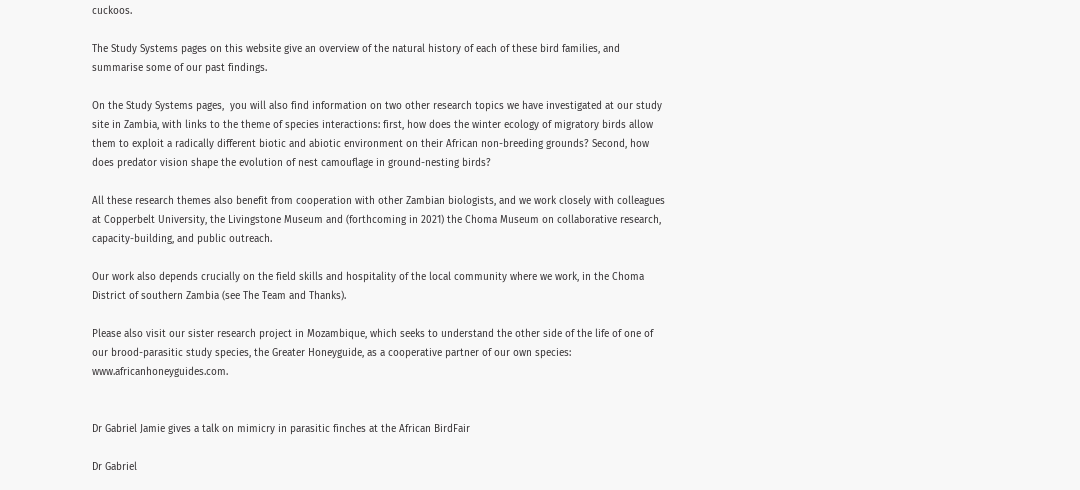cuckoos.

The Study Systems pages on this website give an overview of the natural history of each of these bird families, and summarise some of our past findings.

On the Study Systems pages,  you will also find information on two other research topics we have investigated at our study site in Zambia, with links to the theme of species interactions: first, how does the winter ecology of migratory birds allow them to exploit a radically different biotic and abiotic environment on their African non-breeding grounds? Second, how does predator vision shape the evolution of nest camouflage in ground-nesting birds?

All these research themes also benefit from cooperation with other Zambian biologists, and we work closely with colleagues at Copperbelt University, the Livingstone Museum and (forthcoming in 2021) the Choma Museum on collaborative research, capacity-building, and public outreach.

Our work also depends crucially on the field skills and hospitality of the local community where we work, in the Choma District of southern Zambia (see The Team and Thanks).

Please also visit our sister research project in Mozambique, which seeks to understand the other side of the life of one of our brood-parasitic study species, the Greater Honeyguide, as a cooperative partner of our own species: www.africanhoneyguides.com.


Dr Gabriel Jamie gives a talk on mimicry in parasitic finches at the African BirdFair

Dr Gabriel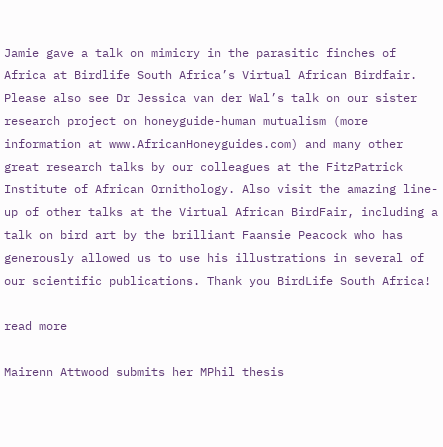Jamie gave a talk on mimicry in the parasitic finches of Africa at Birdlife South Africa’s Virtual African Birdfair. Please also see Dr Jessica van der Wal’s talk on our sister research project on honeyguide-human mutualism (more information at www.AfricanHoneyguides.com) and many other great research talks by our colleagues at the FitzPatrick Institute of African Ornithology. Also visit the amazing line-up of other talks at the Virtual African BirdFair, including a talk on bird art by the brilliant Faansie Peacock who has generously allowed us to use his illustrations in several of our scientific publications. Thank you BirdLife South Africa!

read more

Mairenn Attwood submits her MPhil thesis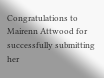Congratulations to Mairenn Attwood for successfully submitting her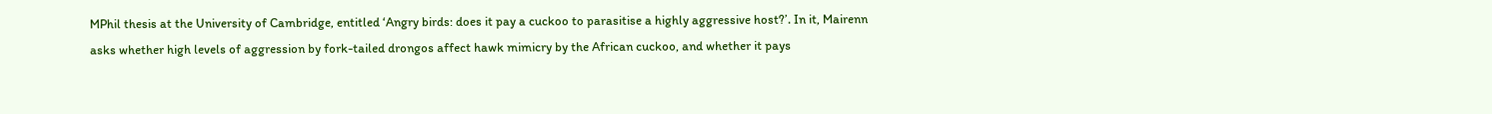MPhil thesis at the University of Cambridge, entitled ‘Angry birds: does it pay a cuckoo to parasitise a highly aggressive host?’. In it, Mairenn asks whether high levels of aggression by fork-tailed drongos affect hawk mimicry by the African cuckoo, and whether it pays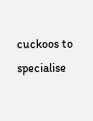cuckoos to specialise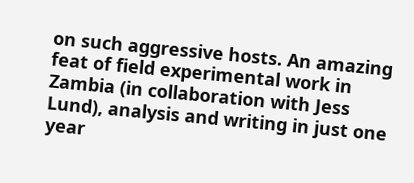on such aggressive hosts. An amazing feat of field experimental work in Zambia (in collaboration with Jess Lund), analysis and writing in just one year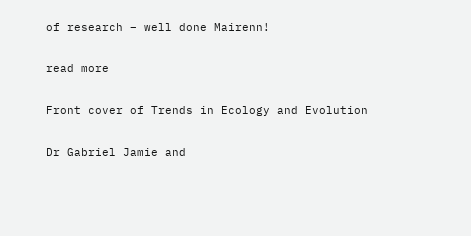of research – well done Mairenn!

read more

Front cover of Trends in Ecology and Evolution

Dr Gabriel Jamie and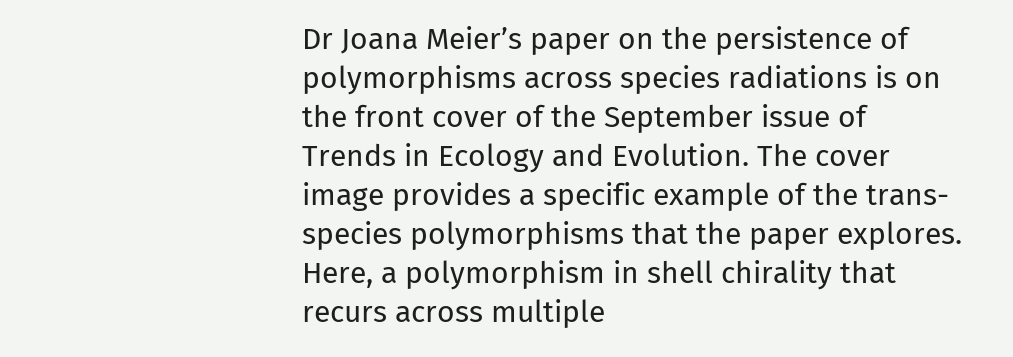Dr Joana Meier’s paper on the persistence of polymorphisms across species radiations is on the front cover of the September issue of Trends in Ecology and Evolution. The cover image provides a specific example of the trans-species polymorphisms that the paper explores. Here, a polymorphism in shell chirality that recurs across multiple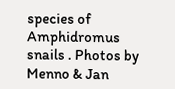species of Amphidromus snails . Photos by Menno & Jan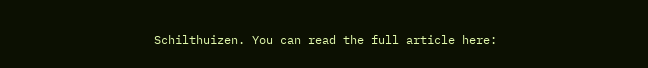Schilthuizen. You can read the full article here: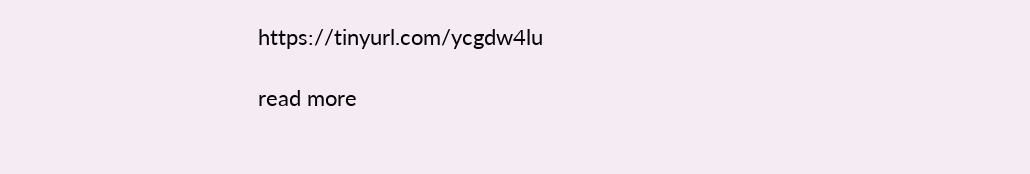https://tinyurl.com/ycgdw4lu

read more